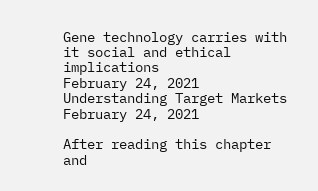Gene technology carries with it social and ethical implications
February 24, 2021
Understanding Target Markets
February 24, 2021

After reading this chapter and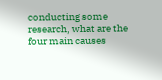conducting some research, what are the four main causes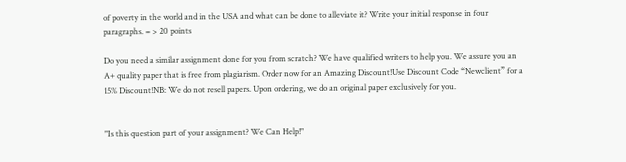of poverty in the world and in the USA and what can be done to alleviate it? Write your initial response in four paragraphs. = > 20 points

Do you need a similar assignment done for you from scratch? We have qualified writers to help you. We assure you an A+ quality paper that is free from plagiarism. Order now for an Amazing Discount!Use Discount Code “Newclient” for a 15% Discount!NB: We do not resell papers. Upon ordering, we do an original paper exclusively for you.


"Is this question part of your assignment? We Can Help!"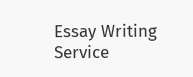Essay Writing Service